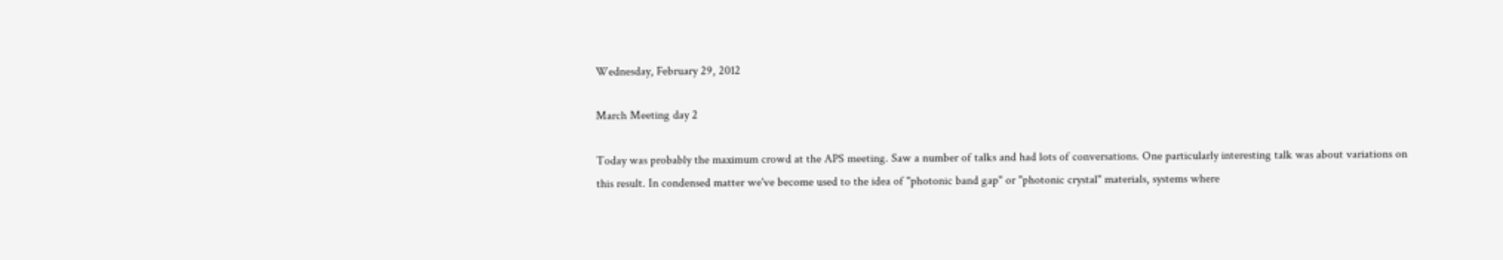Wednesday, February 29, 2012

March Meeting day 2

Today was probably the maximum crowd at the APS meeting. Saw a number of talks and had lots of conversations. One particularly interesting talk was about variations on this result. In condensed matter we've become used to the idea of "photonic band gap" or "photonic crystal" materials, systems where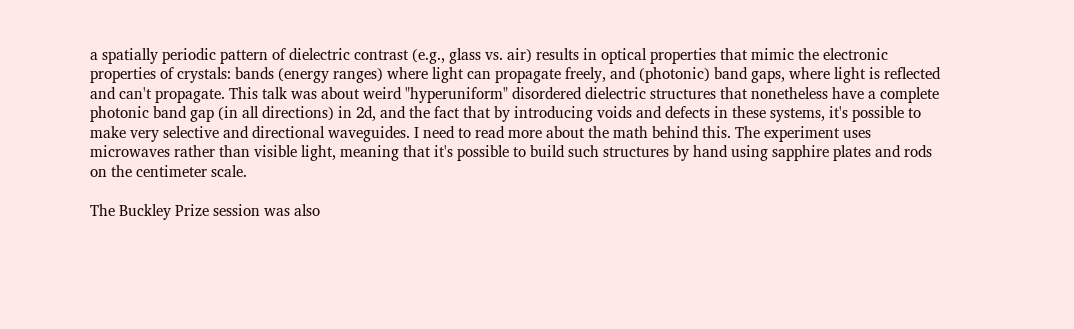a spatially periodic pattern of dielectric contrast (e.g., glass vs. air) results in optical properties that mimic the electronic properties of crystals: bands (energy ranges) where light can propagate freely, and (photonic) band gaps, where light is reflected and can't propagate. This talk was about weird "hyperuniform" disordered dielectric structures that nonetheless have a complete photonic band gap (in all directions) in 2d, and the fact that by introducing voids and defects in these systems, it's possible to make very selective and directional waveguides. I need to read more about the math behind this. The experiment uses microwaves rather than visible light, meaning that it's possible to build such structures by hand using sapphire plates and rods on the centimeter scale.

The Buckley Prize session was also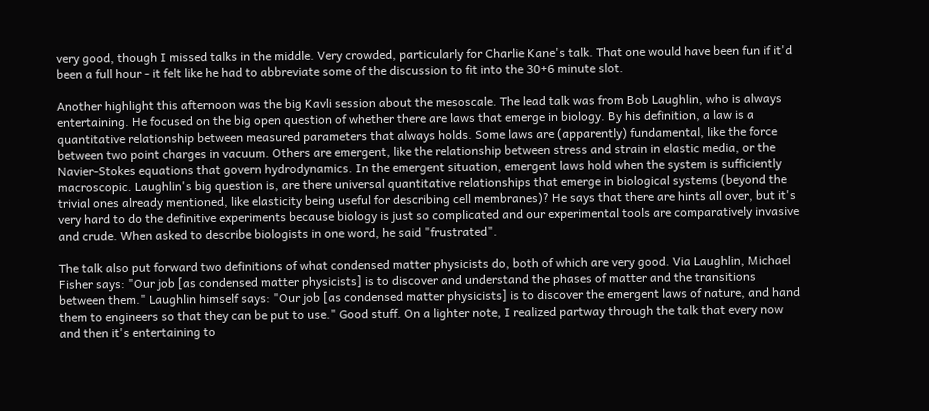very good, though I missed talks in the middle. Very crowded, particularly for Charlie Kane's talk. That one would have been fun if it'd been a full hour - it felt like he had to abbreviate some of the discussion to fit into the 30+6 minute slot.

Another highlight this afternoon was the big Kavli session about the mesoscale. The lead talk was from Bob Laughlin, who is always entertaining. He focused on the big open question of whether there are laws that emerge in biology. By his definition, a law is a quantitative relationship between measured parameters that always holds. Some laws are (apparently) fundamental, like the force between two point charges in vacuum. Others are emergent, like the relationship between stress and strain in elastic media, or the Navier-Stokes equations that govern hydrodynamics. In the emergent situation, emergent laws hold when the system is sufficiently macroscopic. Laughlin's big question is, are there universal quantitative relationships that emerge in biological systems (beyond the trivial ones already mentioned, like elasticity being useful for describing cell membranes)? He says that there are hints all over, but it's very hard to do the definitive experiments because biology is just so complicated and our experimental tools are comparatively invasive and crude. When asked to describe biologists in one word, he said "frustrated".

The talk also put forward two definitions of what condensed matter physicists do, both of which are very good. Via Laughlin, Michael Fisher says: "Our job [as condensed matter physicists] is to discover and understand the phases of matter and the transitions between them." Laughlin himself says: "Our job [as condensed matter physicists] is to discover the emergent laws of nature, and hand them to engineers so that they can be put to use." Good stuff. On a lighter note, I realized partway through the talk that every now and then it's entertaining to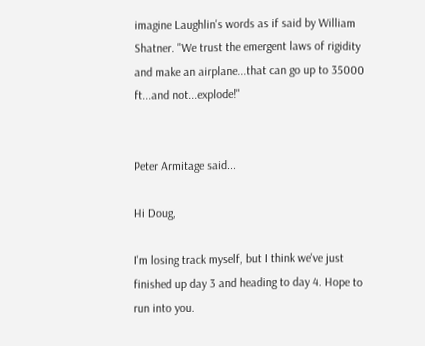imagine Laughlin's words as if said by William Shatner. "We trust the emergent laws of rigidity and make an airplane...that can go up to 35000 ft...and not...explode!"


Peter Armitage said...

Hi Doug,

I'm losing track myself, but I think we've just finished up day 3 and heading to day 4. Hope to run into you.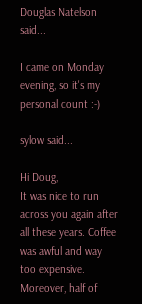Douglas Natelson said...

I came on Monday evening, so it's my personal count :-)

sylow said...

Hi Doug,
It was nice to run across you again after all these years. Coffee was awful and way too expensive. Moreover, half of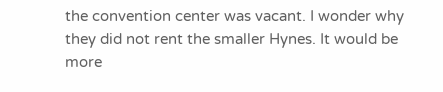the convention center was vacant. I wonder why they did not rent the smaller Hynes. It would be more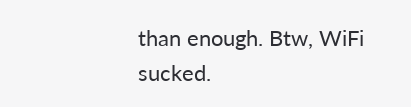than enough. Btw, WiFi sucked.